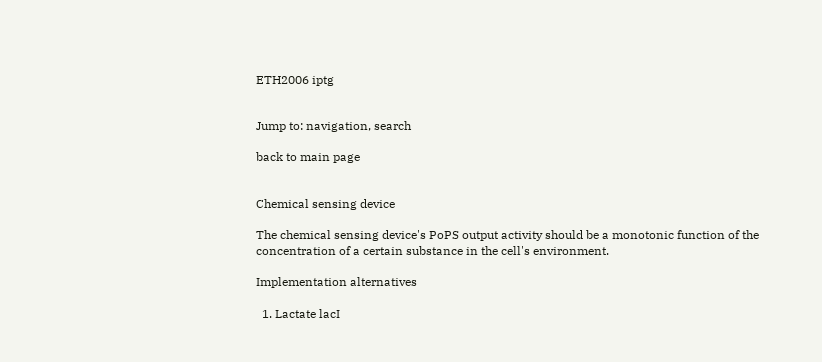ETH2006 iptg


Jump to: navigation, search

back to main page


Chemical sensing device

The chemical sensing device's PoPS output activity should be a monotonic function of the concentration of a certain substance in the cell's environment.

Implementation alternatives

  1. Lactate lacI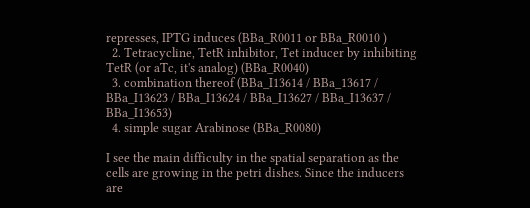represses, IPTG induces (BBa_R0011 or BBa_R0010 )
  2. Tetracycline, TetR inhibitor, Tet inducer by inhibiting TetR (or aTc, it's analog) (BBa_R0040)
  3. combination thereof (BBa_I13614 / BBa_13617 / BBa_I13623 / BBa_I13624 / BBa_I13627 / BBa_I13637 / BBa_I13653)
  4. simple sugar Arabinose (BBa_R0080)

I see the main difficulty in the spatial separation as the cells are growing in the petri dishes. Since the inducers are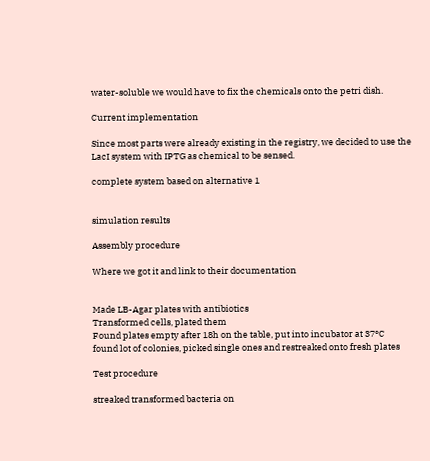water-soluble we would have to fix the chemicals onto the petri dish.

Current implementation

Since most parts were already existing in the registry, we decided to use the LacI system with IPTG as chemical to be sensed.

complete system based on alternative 1


simulation results

Assembly procedure

Where we got it and link to their documentation


Made LB-Agar plates with antibiotics
Transformed cells, plated them
Found plates empty after 18h on the table, put into incubator at 37°C
found lot of colonies, picked single ones and restreaked onto fresh plates

Test procedure

streaked transformed bacteria on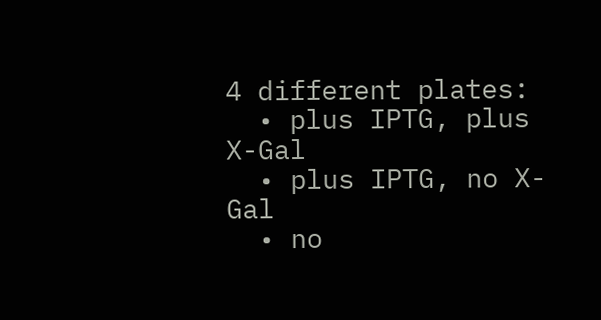4 different plates:
  • plus IPTG, plus X-Gal
  • plus IPTG, no X-Gal
  • no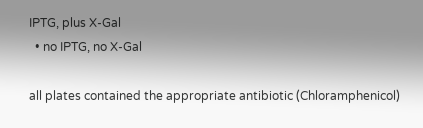IPTG, plus X-Gal
  • no IPTG, no X-Gal

all plates contained the appropriate antibiotic (Chloramphenicol)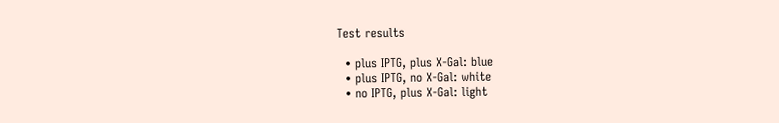Test results

  • plus IPTG, plus X-Gal: blue
  • plus IPTG, no X-Gal: white
  • no IPTG, plus X-Gal: light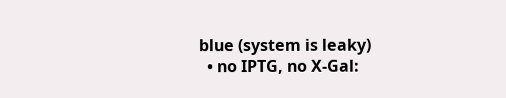blue (system is leaky)
  • no IPTG, no X-Gal: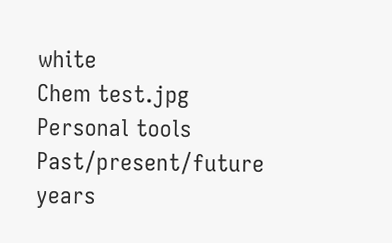white
Chem test.jpg
Personal tools
Past/present/future years